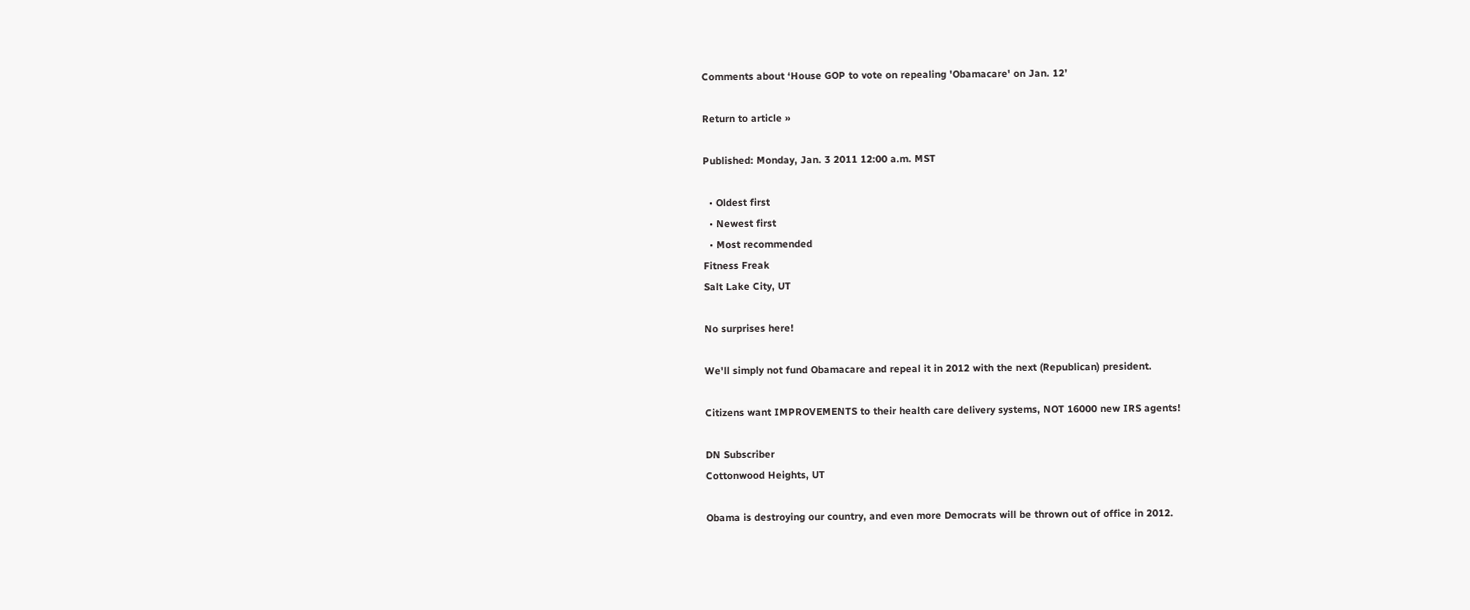Comments about ‘House GOP to vote on repealing 'Obamacare' on Jan. 12’

Return to article »

Published: Monday, Jan. 3 2011 12:00 a.m. MST

  • Oldest first
  • Newest first
  • Most recommended
Fitness Freak
Salt Lake City, UT

No surprises here!

We'll simply not fund Obamacare and repeal it in 2012 with the next (Republican) president.

Citizens want IMPROVEMENTS to their health care delivery systems, NOT 16000 new IRS agents!

DN Subscriber
Cottonwood Heights, UT

Obama is destroying our country, and even more Democrats will be thrown out of office in 2012.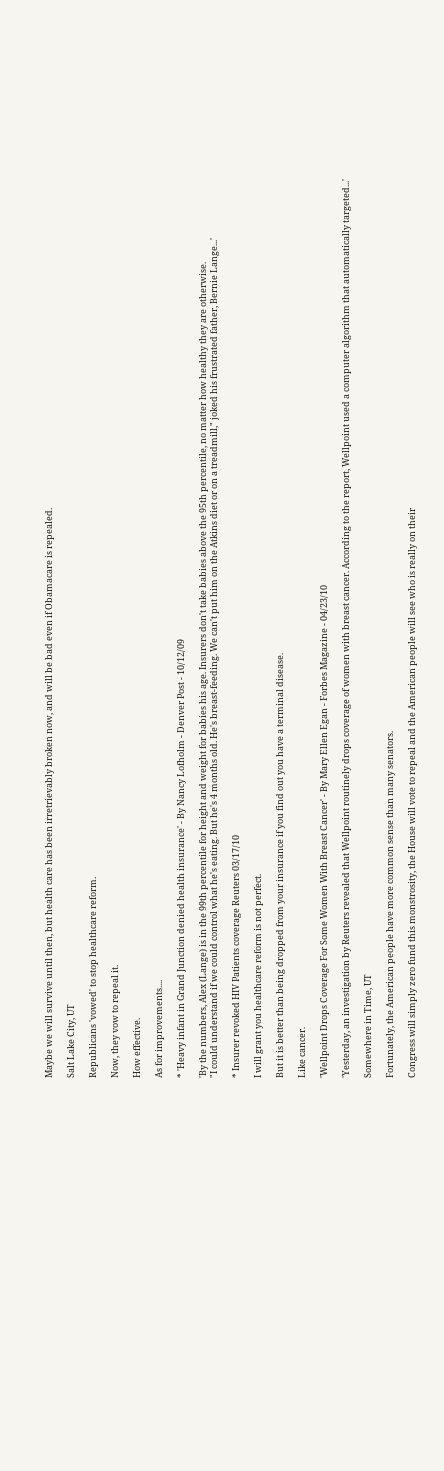Maybe we will survive until then, but health care has been irretrievably broken now, and will be bad even if Obamacare is repealed.

Salt Lake City, UT

Republicans 'vowed' to stop healthcare reform.

Now, they vow to repeal it.

How effective.

As for improvements....

* 'Heavy infant in Grand Junction denied health insurance' - By Nancy Lofholm - Denver Post - 10/12/09

'By the numbers, Alex (Lange) is in the 99th percentile for height and weight for babies his age. Insurers don't take babies above the 95th percentile, no matter how healthy they are otherwise.
"I could understand if we could control what he's eating. But he's 4 months old. He's breast-feeding. We can't put him on the Atkins diet or on a treadmill," joked his frustrated father, Bernie Lange...'

* Insurer revoked HIV Patients coverage Reuters 03/17/10

I will grant you healthcare reform is not perfect.

But it is better than being dropped from your insurance if you find out you have a terminal disease.

Like cancer.

'Wellpoint Drops Coverage For Some Women With Breast Cancer' - By Mary Ellen Egan - Forbes Magazine - 04/23/10

'Yesterday, an investigation by Reuters revealed that Wellpoint routinely drops coverage of women with breast cancer. According to the report, Wellpoint used a computer algorithm that automatically targeted...'

Somewhere in Time, UT

Fortunately, the American people have more common sense than many senators.

Congress will simply zero fund this monstrosity, the House will vote to repeal and the American people will see who is really on their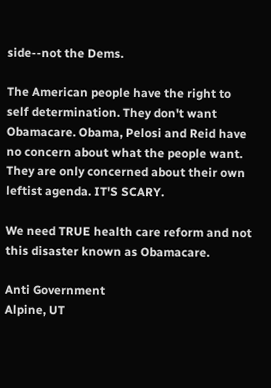side--not the Dems.

The American people have the right to self determination. They don't want Obamacare. Obama, Pelosi and Reid have no concern about what the people want. They are only concerned about their own leftist agenda. IT'S SCARY.

We need TRUE health care reform and not this disaster known as Obamacare.

Anti Government
Alpine, UT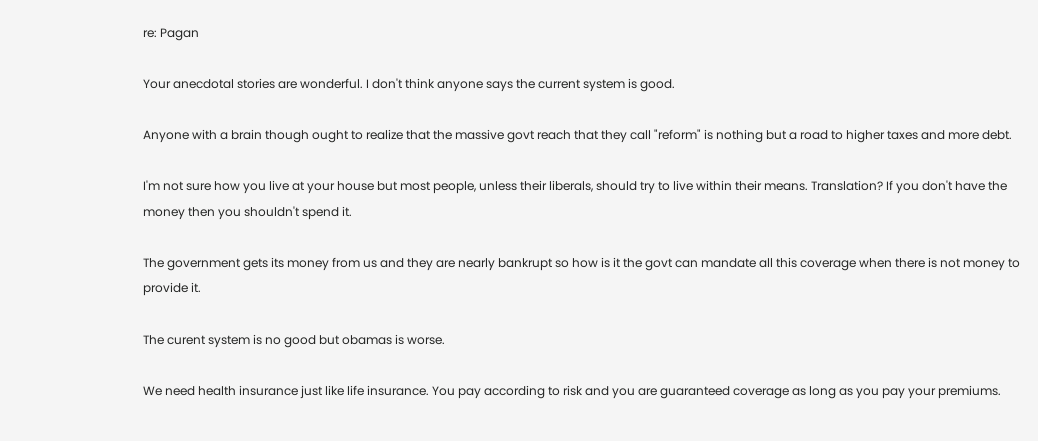re: Pagan

Your anecdotal stories are wonderful. I don't think anyone says the current system is good.

Anyone with a brain though ought to realize that the massive govt reach that they call "reform" is nothing but a road to higher taxes and more debt.

I'm not sure how you live at your house but most people, unless their liberals, should try to live within their means. Translation? If you don't have the money then you shouldn't spend it.

The government gets its money from us and they are nearly bankrupt so how is it the govt can mandate all this coverage when there is not money to provide it.

The curent system is no good but obamas is worse.

We need health insurance just like life insurance. You pay according to risk and you are guaranteed coverage as long as you pay your premiums.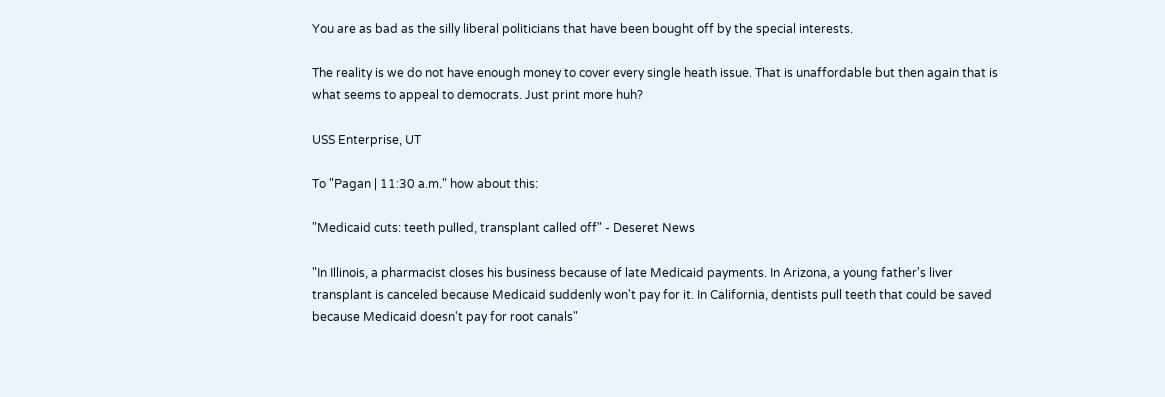You are as bad as the silly liberal politicians that have been bought off by the special interests.

The reality is we do not have enough money to cover every single heath issue. That is unaffordable but then again that is what seems to appeal to democrats. Just print more huh?

USS Enterprise, UT

To "Pagan | 11:30 a.m." how about this:

"Medicaid cuts: teeth pulled, transplant called off" - Deseret News

"In Illinois, a pharmacist closes his business because of late Medicaid payments. In Arizona, a young father's liver transplant is canceled because Medicaid suddenly won't pay for it. In California, dentists pull teeth that could be saved because Medicaid doesn't pay for root canals"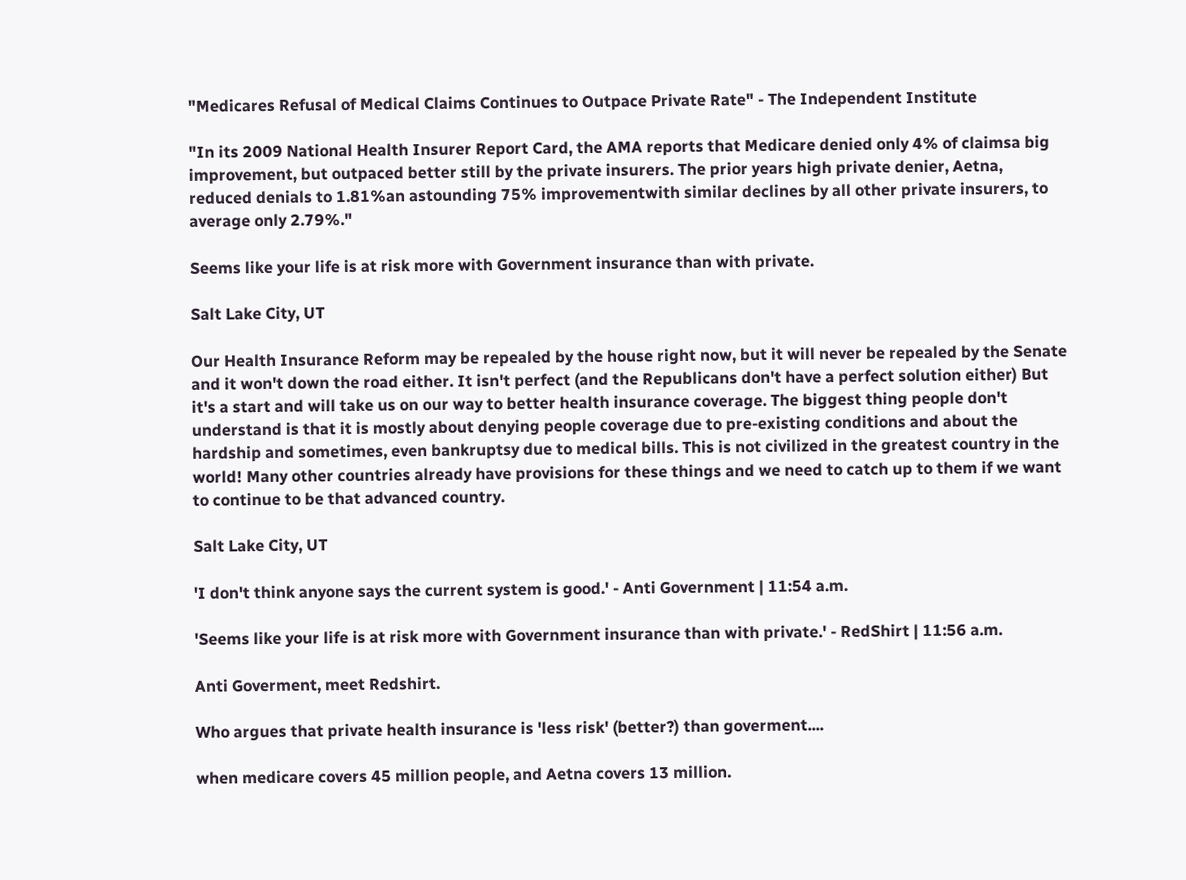"Medicares Refusal of Medical Claims Continues to Outpace Private Rate" - The Independent Institute

"In its 2009 National Health Insurer Report Card, the AMA reports that Medicare denied only 4% of claimsa big improvement, but outpaced better still by the private insurers. The prior years high private denier, Aetna, reduced denials to 1.81%an astounding 75% improvementwith similar declines by all other private insurers, to average only 2.79%."

Seems like your life is at risk more with Government insurance than with private.

Salt Lake City, UT

Our Health Insurance Reform may be repealed by the house right now, but it will never be repealed by the Senate and it won't down the road either. It isn't perfect (and the Republicans don't have a perfect solution either) But it's a start and will take us on our way to better health insurance coverage. The biggest thing people don't understand is that it is mostly about denying people coverage due to pre-existing conditions and about the hardship and sometimes, even bankruptsy due to medical bills. This is not civilized in the greatest country in the world! Many other countries already have provisions for these things and we need to catch up to them if we want to continue to be that advanced country.

Salt Lake City, UT

'I don't think anyone says the current system is good.' - Anti Government | 11:54 a.m.

'Seems like your life is at risk more with Government insurance than with private.' - RedShirt | 11:56 a.m.

Anti Goverment, meet Redshirt.

Who argues that private health insurance is 'less risk' (better?) than goverment....

when medicare covers 45 million people, and Aetna covers 13 million.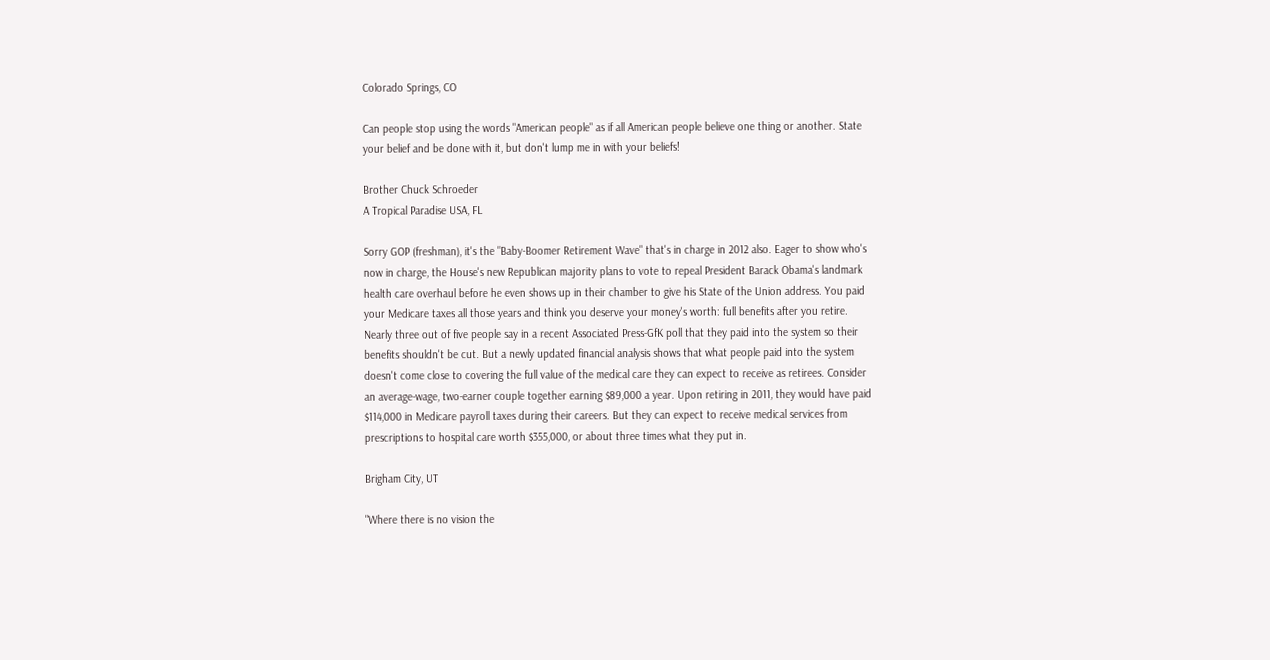Colorado Springs, CO

Can people stop using the words "American people" as if all American people believe one thing or another. State your belief and be done with it, but don't lump me in with your beliefs!

Brother Chuck Schroeder
A Tropical Paradise USA, FL

Sorry GOP (freshman), it's the "Baby-Boomer Retirement Wave" that's in charge in 2012 also. Eager to show who's now in charge, the House's new Republican majority plans to vote to repeal President Barack Obama's landmark health care overhaul before he even shows up in their chamber to give his State of the Union address. You paid your Medicare taxes all those years and think you deserve your money's worth: full benefits after you retire. Nearly three out of five people say in a recent Associated Press-GfK poll that they paid into the system so their benefits shouldn't be cut. But a newly updated financial analysis shows that what people paid into the system doesn't come close to covering the full value of the medical care they can expect to receive as retirees. Consider an average-wage, two-earner couple together earning $89,000 a year. Upon retiring in 2011, they would have paid $114,000 in Medicare payroll taxes during their careers. But they can expect to receive medical services from prescriptions to hospital care worth $355,000, or about three times what they put in.

Brigham City, UT

"Where there is no vision the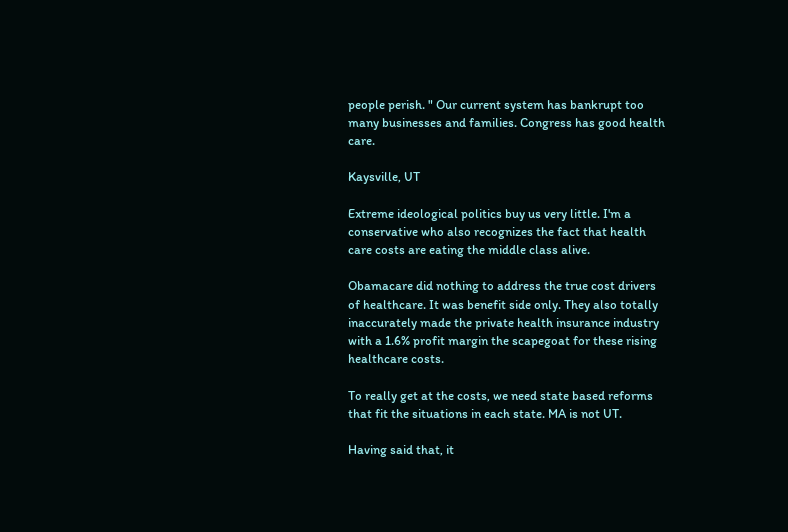people perish. " Our current system has bankrupt too many businesses and families. Congress has good health care.

Kaysville, UT

Extreme ideological politics buy us very little. I'm a conservative who also recognizes the fact that health care costs are eating the middle class alive.

Obamacare did nothing to address the true cost drivers of healthcare. It was benefit side only. They also totally inaccurately made the private health insurance industry with a 1.6% profit margin the scapegoat for these rising healthcare costs.

To really get at the costs, we need state based reforms that fit the situations in each state. MA is not UT.

Having said that, it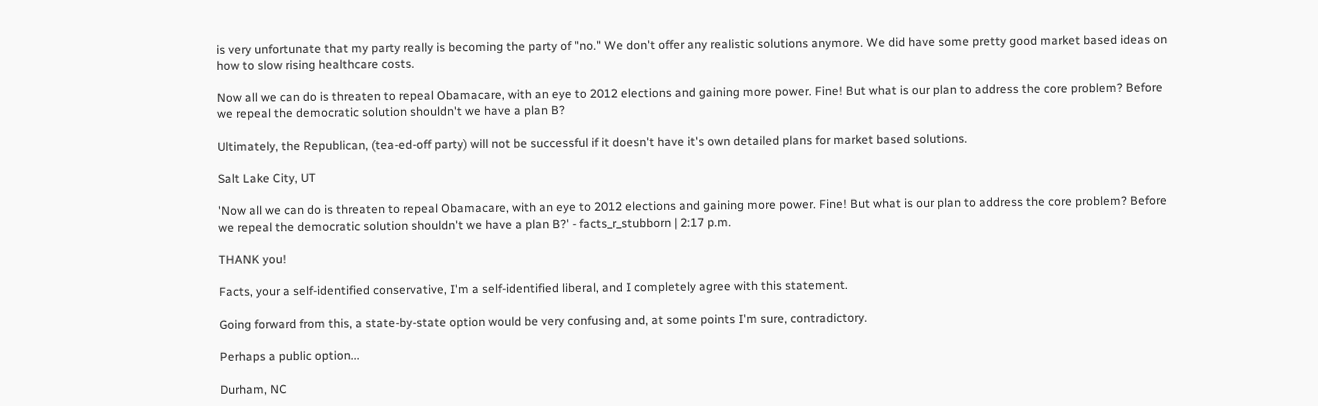is very unfortunate that my party really is becoming the party of "no." We don't offer any realistic solutions anymore. We did have some pretty good market based ideas on how to slow rising healthcare costs.

Now all we can do is threaten to repeal Obamacare, with an eye to 2012 elections and gaining more power. Fine! But what is our plan to address the core problem? Before we repeal the democratic solution shouldn't we have a plan B?

Ultimately, the Republican, (tea-ed-off party) will not be successful if it doesn't have it's own detailed plans for market based solutions.

Salt Lake City, UT

'Now all we can do is threaten to repeal Obamacare, with an eye to 2012 elections and gaining more power. Fine! But what is our plan to address the core problem? Before we repeal the democratic solution shouldn't we have a plan B?' - facts_r_stubborn | 2:17 p.m.

THANK you!

Facts, your a self-identified conservative, I'm a self-identified liberal, and I completely agree with this statement.

Going forward from this, a state-by-state option would be very confusing and, at some points I'm sure, contradictory.

Perhaps a public option...

Durham, NC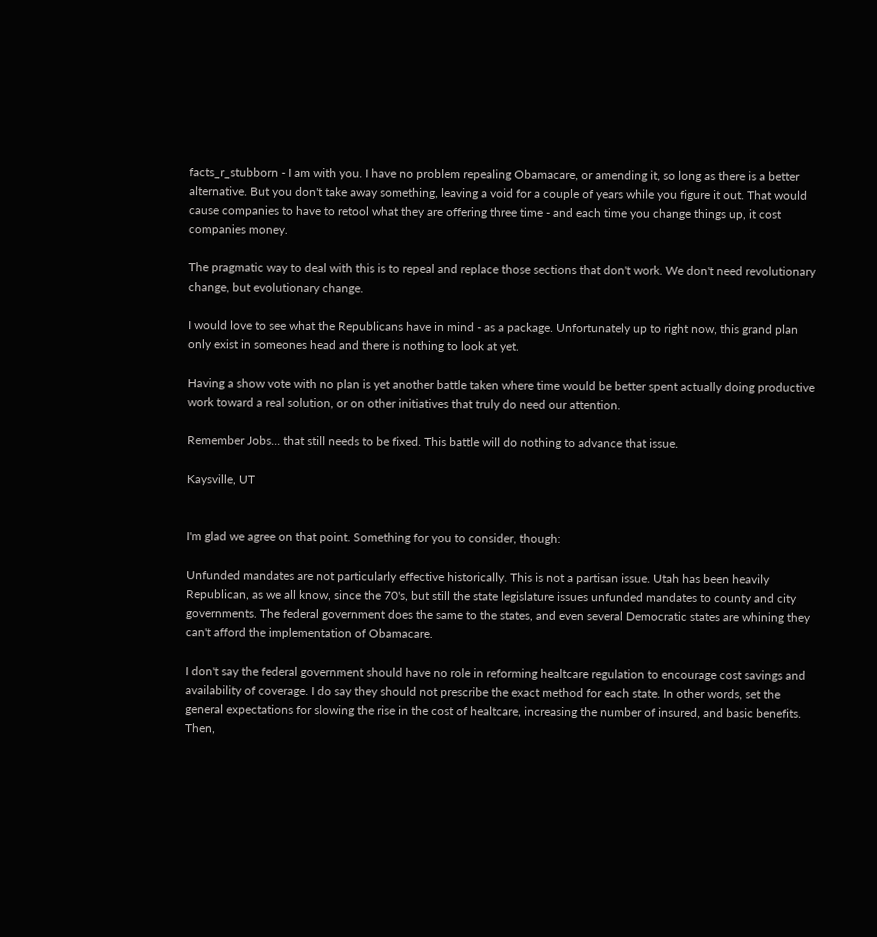facts_r_stubborn - I am with you. I have no problem repealing Obamacare, or amending it, so long as there is a better alternative. But you don't take away something, leaving a void for a couple of years while you figure it out. That would cause companies to have to retool what they are offering three time - and each time you change things up, it cost companies money.

The pragmatic way to deal with this is to repeal and replace those sections that don't work. We don't need revolutionary change, but evolutionary change.

I would love to see what the Republicans have in mind - as a package. Unfortunately up to right now, this grand plan only exist in someones head and there is nothing to look at yet.

Having a show vote with no plan is yet another battle taken where time would be better spent actually doing productive work toward a real solution, or on other initiatives that truly do need our attention.

Remember Jobs... that still needs to be fixed. This battle will do nothing to advance that issue.

Kaysville, UT


I'm glad we agree on that point. Something for you to consider, though:

Unfunded mandates are not particularly effective historically. This is not a partisan issue. Utah has been heavily Republican, as we all know, since the 70's, but still the state legislature issues unfunded mandates to county and city governments. The federal government does the same to the states, and even several Democratic states are whining they can't afford the implementation of Obamacare.

I don't say the federal government should have no role in reforming healtcare regulation to encourage cost savings and availability of coverage. I do say they should not prescribe the exact method for each state. In other words, set the general expectations for slowing the rise in the cost of healtcare, increasing the number of insured, and basic benefits. Then,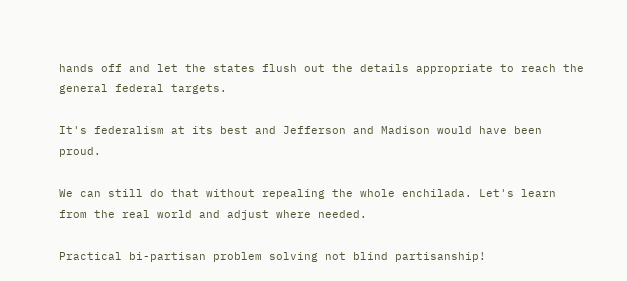hands off and let the states flush out the details appropriate to reach the general federal targets.

It's federalism at its best and Jefferson and Madison would have been proud.

We can still do that without repealing the whole enchilada. Let's learn from the real world and adjust where needed.

Practical bi-partisan problem solving not blind partisanship!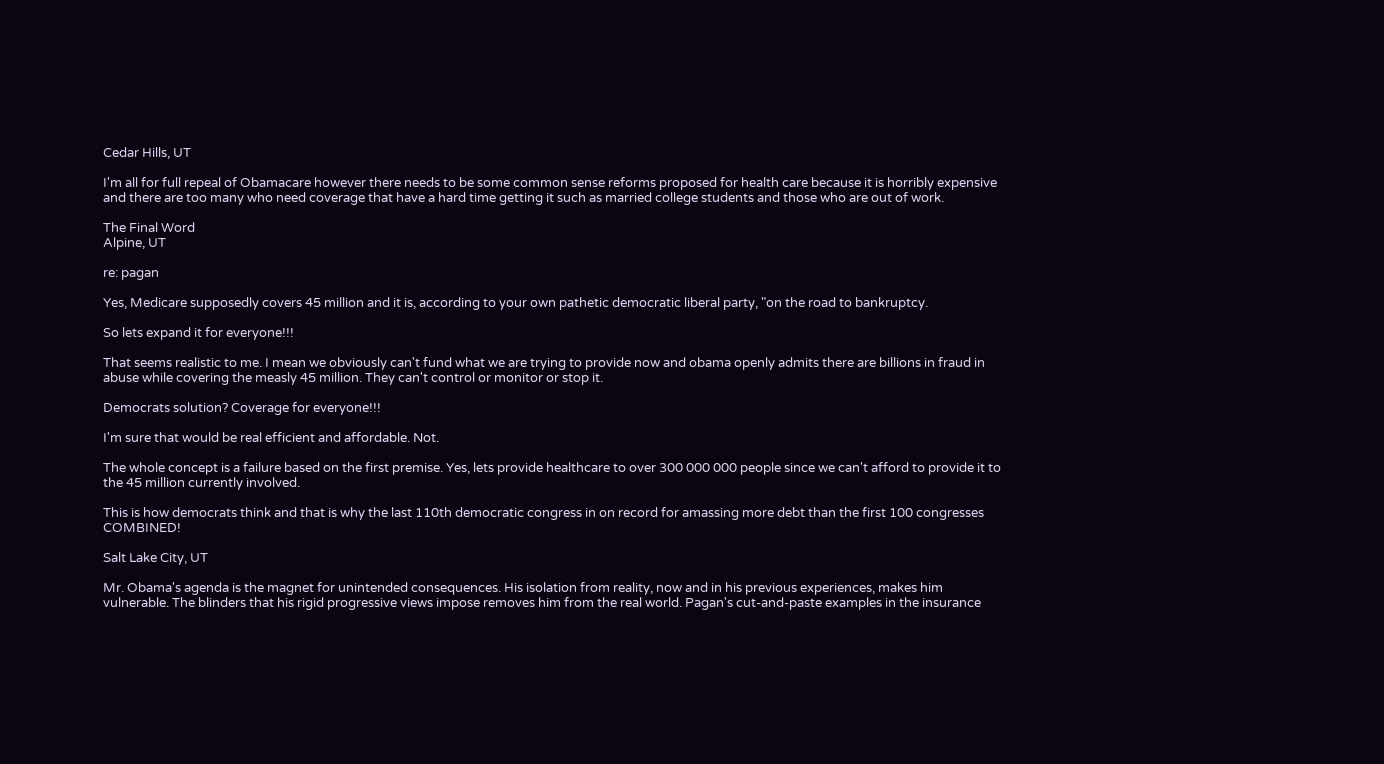Cedar Hills, UT

I'm all for full repeal of Obamacare however there needs to be some common sense reforms proposed for health care because it is horribly expensive and there are too many who need coverage that have a hard time getting it such as married college students and those who are out of work.

The Final Word
Alpine, UT

re: pagan

Yes, Medicare supposedly covers 45 million and it is, according to your own pathetic democratic liberal party, "on the road to bankruptcy.

So lets expand it for everyone!!!

That seems realistic to me. I mean we obviously can't fund what we are trying to provide now and obama openly admits there are billions in fraud in abuse while covering the measly 45 million. They can't control or monitor or stop it.

Democrats solution? Coverage for everyone!!!

I'm sure that would be real efficient and affordable. Not.

The whole concept is a failure based on the first premise. Yes, lets provide healthcare to over 300 000 000 people since we can't afford to provide it to the 45 million currently involved.

This is how democrats think and that is why the last 110th democratic congress in on record for amassing more debt than the first 100 congresses COMBINED!

Salt Lake City, UT

Mr. Obama's agenda is the magnet for unintended consequences. His isolation from reality, now and in his previous experiences, makes him vulnerable. The blinders that his rigid progressive views impose removes him from the real world. Pagan's cut-and-paste examples in the insurance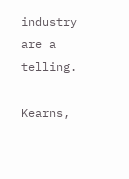industry are a telling.

Kearns,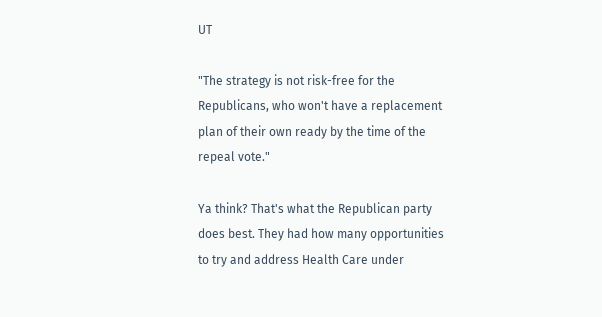UT

"The strategy is not risk-free for the Republicans, who won't have a replacement plan of their own ready by the time of the repeal vote."

Ya think? That's what the Republican party does best. They had how many opportunities to try and address Health Care under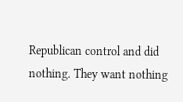Republican control and did nothing. They want nothing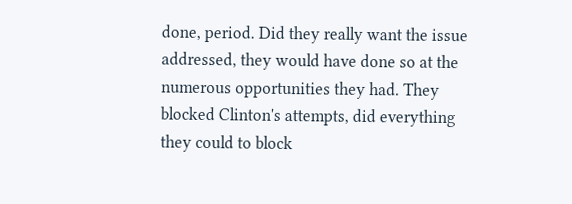done, period. Did they really want the issue addressed, they would have done so at the numerous opportunities they had. They blocked Clinton's attempts, did everything they could to block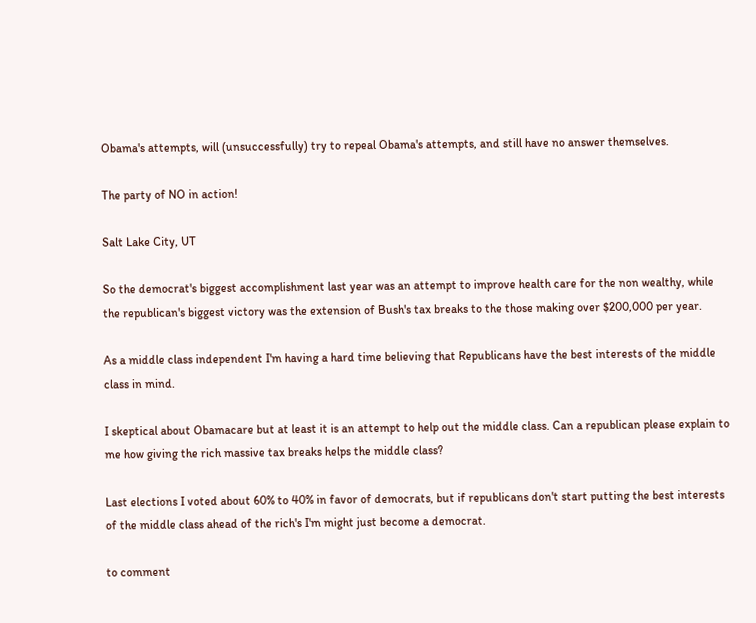Obama's attempts, will (unsuccessfully) try to repeal Obama's attempts, and still have no answer themselves.

The party of NO in action!

Salt Lake City, UT

So the democrat's biggest accomplishment last year was an attempt to improve health care for the non wealthy, while the republican's biggest victory was the extension of Bush's tax breaks to the those making over $200,000 per year.

As a middle class independent I'm having a hard time believing that Republicans have the best interests of the middle class in mind.

I skeptical about Obamacare but at least it is an attempt to help out the middle class. Can a republican please explain to me how giving the rich massive tax breaks helps the middle class?

Last elections I voted about 60% to 40% in favor of democrats, but if republicans don't start putting the best interests of the middle class ahead of the rich's I'm might just become a democrat.

to comment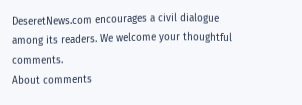DeseretNews.com encourages a civil dialogue among its readers. We welcome your thoughtful comments.
About comments